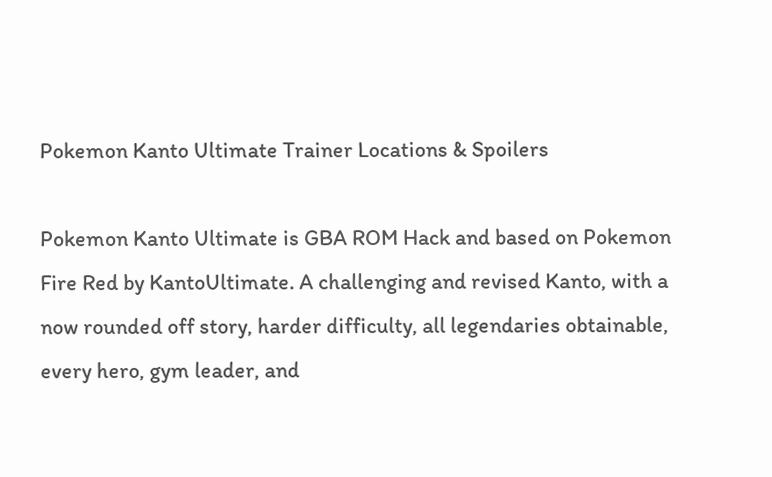Pokemon Kanto Ultimate Trainer Locations & Spoilers

Pokemon Kanto Ultimate is GBA ROM Hack and based on Pokemon Fire Red by KantoUltimate. A challenging and revised Kanto, with a now rounded off story, harder difficulty, all legendaries obtainable, every hero, gym leader, and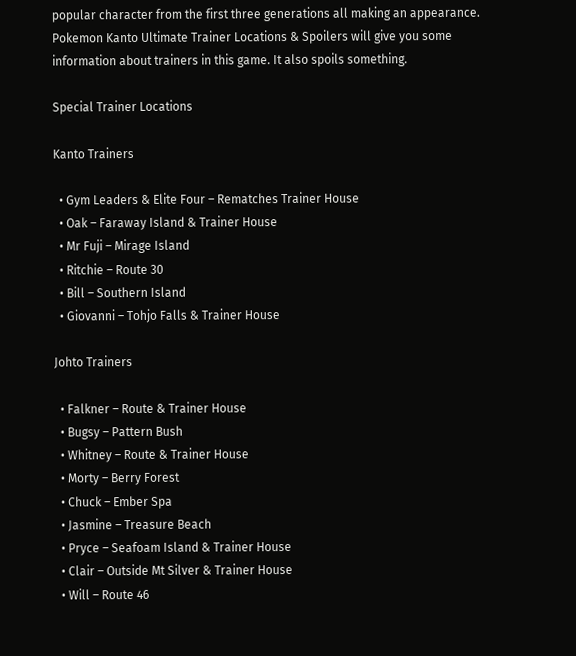popular character from the first three generations all making an appearance. Pokemon Kanto Ultimate Trainer Locations & Spoilers will give you some information about trainers in this game. It also spoils something.

Special Trainer Locations

Kanto Trainers

  • Gym Leaders & Elite Four – Rematches Trainer House
  • Oak – Faraway Island & Trainer House
  • Mr Fuji – Mirage Island
  • Ritchie – Route 30
  • Bill – Southern Island
  • Giovanni – Tohjo Falls & Trainer House

Johto Trainers

  • Falkner – Route & Trainer House
  • Bugsy – Pattern Bush
  • Whitney – Route & Trainer House
  • Morty – Berry Forest
  • Chuck – Ember Spa
  • Jasmine – Treasure Beach
  • Pryce – Seafoam Island & Trainer House
  • Clair – Outside Mt Silver & Trainer House
  • Will – Route 46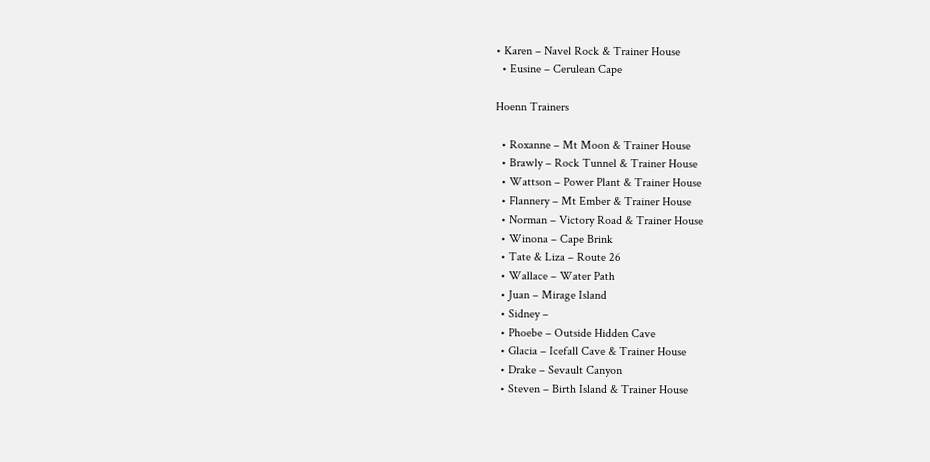• Karen – Navel Rock & Trainer House
  • Eusine – Cerulean Cape

Hoenn Trainers

  • Roxanne – Mt Moon & Trainer House
  • Brawly – Rock Tunnel & Trainer House
  • Wattson – Power Plant & Trainer House
  • Flannery – Mt Ember & Trainer House
  • Norman – Victory Road & Trainer House
  • Winona – Cape Brink
  • Tate & Liza – Route 26
  • Wallace – Water Path
  • Juan – Mirage Island
  • Sidney –
  • Phoebe – Outside Hidden Cave
  • Glacia – Icefall Cave & Trainer House
  • Drake – Sevault Canyon
  • Steven – Birth Island & Trainer House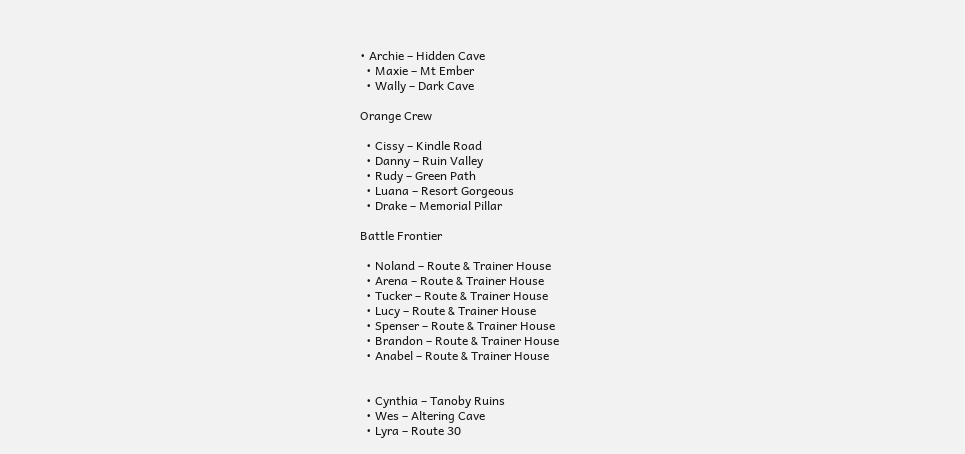• Archie – Hidden Cave
  • Maxie – Mt Ember
  • Wally – Dark Cave

Orange Crew

  • Cissy – Kindle Road
  • Danny – Ruin Valley
  • Rudy – Green Path
  • Luana – Resort Gorgeous
  • Drake – Memorial Pillar

Battle Frontier

  • Noland – Route & Trainer House
  • Arena – Route & Trainer House
  • Tucker – Route & Trainer House
  • Lucy – Route & Trainer House
  • Spenser – Route & Trainer House
  • Brandon – Route & Trainer House
  • Anabel – Route & Trainer House


  • Cynthia – Tanoby Ruins
  • Wes – Altering Cave
  • Lyra – Route 30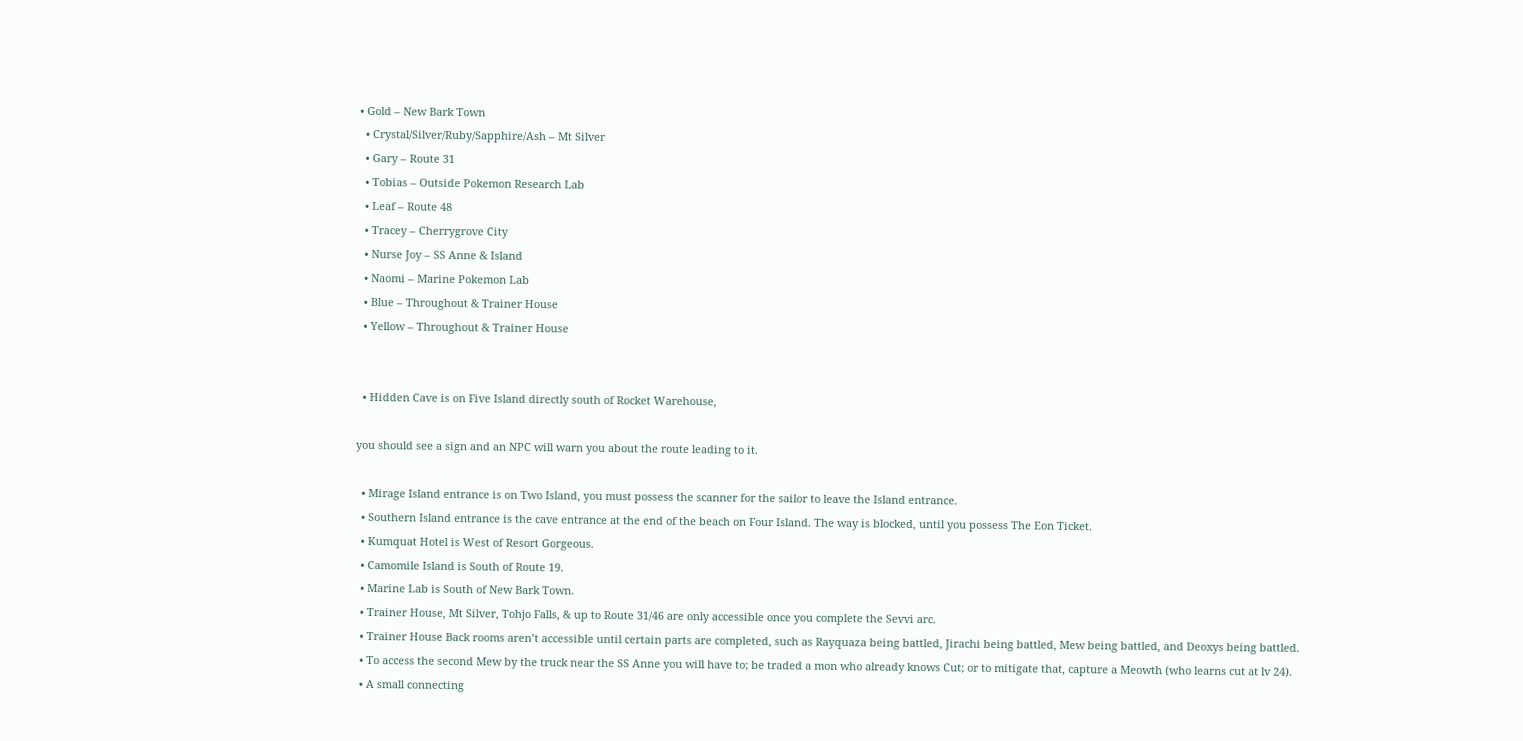• Gold – New Bark Town
  • Crystal/Silver/Ruby/Sapphire/Ash – Mt Silver
  • Gary – Route 31
  • Tobias – Outside Pokemon Research Lab
  • Leaf – Route 48
  • Tracey – Cherrygrove City
  • Nurse Joy – SS Anne & Island
  • Naomi – Marine Pokemon Lab
  • Blue – Throughout & Trainer House
  • Yellow – Throughout & Trainer House


  • Hidden Cave is on Five Island directly south of Rocket Warehouse,

you should see a sign and an NPC will warn you about the route leading to it.

  • Mirage Island entrance is on Two Island, you must possess the scanner for the sailor to leave the Island entrance.
  • Southern Island entrance is the cave entrance at the end of the beach on Four Island. The way is blocked, until you possess The Eon Ticket.
  • Kumquat Hotel is West of Resort Gorgeous.
  • Camomile Island is South of Route 19.
  • Marine Lab is South of New Bark Town.
  • Trainer House, Mt Silver, Tohjo Falls, & up to Route 31/46 are only accessible once you complete the Sevvi arc.
  • Trainer House Back rooms aren’t accessible until certain parts are completed, such as Rayquaza being battled, Jirachi being battled, Mew being battled, and Deoxys being battled.
  • To access the second Mew by the truck near the SS Anne you will have to; be traded a mon who already knows Cut; or to mitigate that, capture a Meowth (who learns cut at lv 24).
  • A small connecting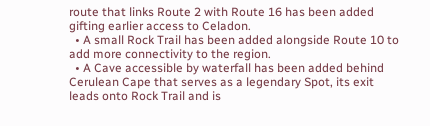route that links Route 2 with Route 16 has been added gifting earlier access to Celadon.
  • A small Rock Trail has been added alongside Route 10 to add more connectivity to the region.
  • A Cave accessible by waterfall has been added behind Cerulean Cape that serves as a legendary Spot, its exit leads onto Rock Trail and is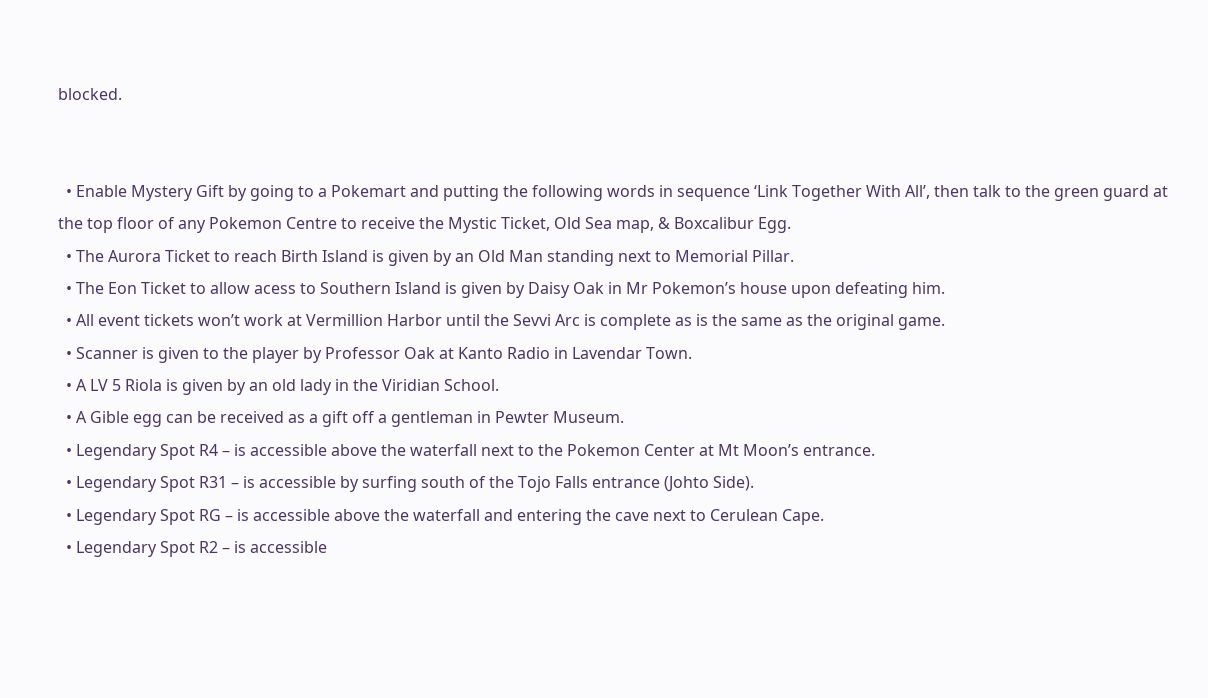blocked.


  • Enable Mystery Gift by going to a Pokemart and putting the following words in sequence ‘Link Together With All’, then talk to the green guard at the top floor of any Pokemon Centre to receive the Mystic Ticket, Old Sea map, & Boxcalibur Egg.
  • The Aurora Ticket to reach Birth Island is given by an Old Man standing next to Memorial Pillar.
  • The Eon Ticket to allow acess to Southern Island is given by Daisy Oak in Mr Pokemon’s house upon defeating him.
  • All event tickets won’t work at Vermillion Harbor until the Sevvi Arc is complete as is the same as the original game.
  • Scanner is given to the player by Professor Oak at Kanto Radio in Lavendar Town.
  • A LV 5 Riola is given by an old lady in the Viridian School.
  • A Gible egg can be received as a gift off a gentleman in Pewter Museum.
  • Legendary Spot R4 – is accessible above the waterfall next to the Pokemon Center at Mt Moon’s entrance.
  • Legendary Spot R31 – is accessible by surfing south of the Tojo Falls entrance (Johto Side).
  • Legendary Spot RG – is accessible above the waterfall and entering the cave next to Cerulean Cape.
  • Legendary Spot R2 – is accessible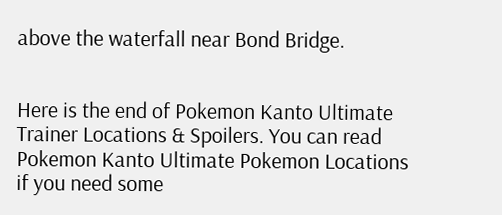above the waterfall near Bond Bridge.


Here is the end of Pokemon Kanto Ultimate Trainer Locations & Spoilers. You can read Pokemon Kanto Ultimate Pokemon Locations if you need some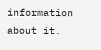information about it.